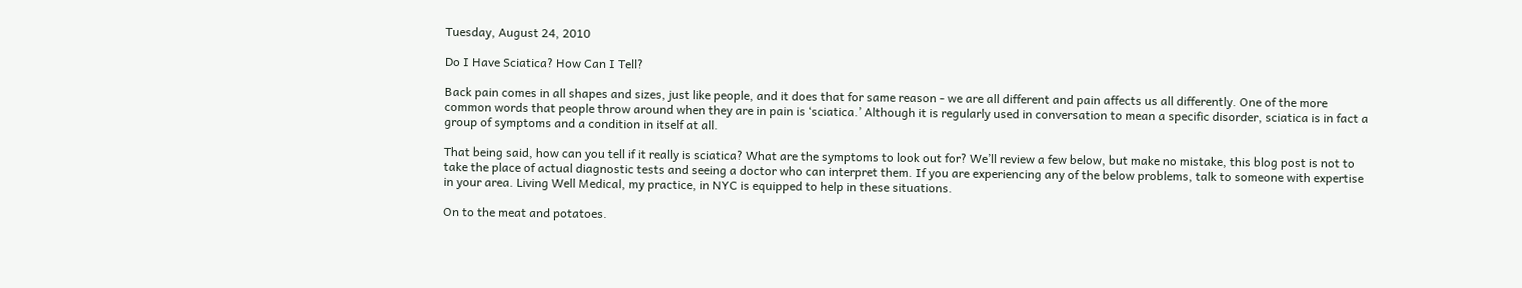Tuesday, August 24, 2010

Do I Have Sciatica? How Can I Tell?

Back pain comes in all shapes and sizes, just like people, and it does that for same reason - we are all different and pain affects us all differently. One of the more common words that people throw around when they are in pain is ‘sciatica.’ Although it is regularly used in conversation to mean a specific disorder, sciatica is in fact a group of symptoms and a condition in itself at all.

That being said, how can you tell if it really is sciatica? What are the symptoms to look out for? We’ll review a few below, but make no mistake, this blog post is not to take the place of actual diagnostic tests and seeing a doctor who can interpret them. If you are experiencing any of the below problems, talk to someone with expertise in your area. Living Well Medical, my practice, in NYC is equipped to help in these situations.

On to the meat and potatoes.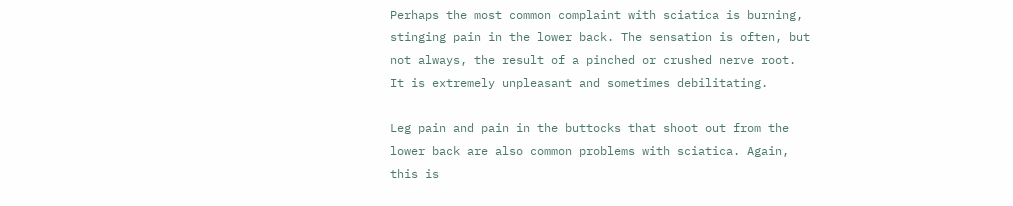Perhaps the most common complaint with sciatica is burning, stinging pain in the lower back. The sensation is often, but not always, the result of a pinched or crushed nerve root. It is extremely unpleasant and sometimes debilitating.

Leg pain and pain in the buttocks that shoot out from the lower back are also common problems with sciatica. Again, this is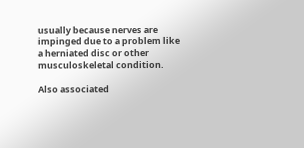usually because nerves are impinged due to a problem like a herniated disc or other musculoskeletal condition.

Also associated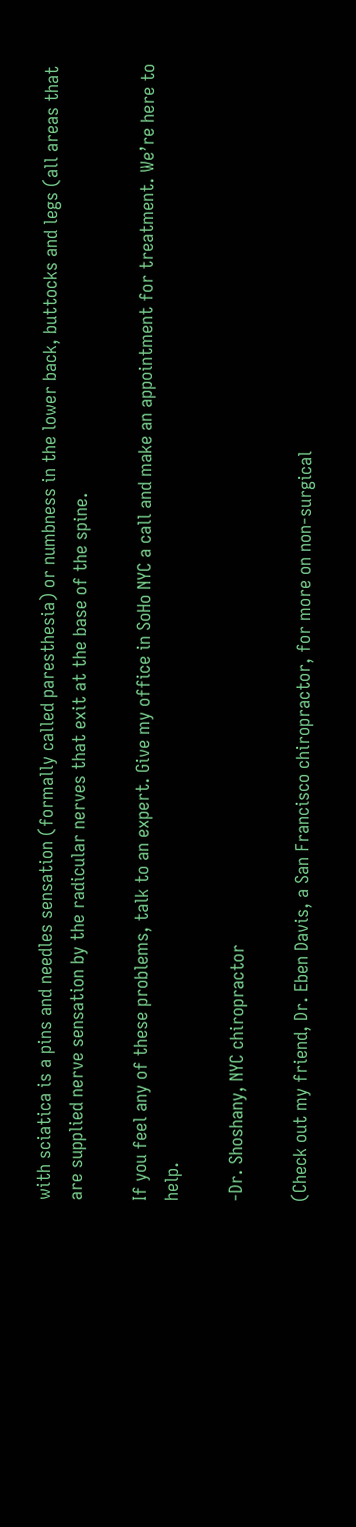with sciatica is a pins and needles sensation (formally called paresthesia) or numbness in the lower back, buttocks and legs (all areas that are supplied nerve sensation by the radicular nerves that exit at the base of the spine.

If you feel any of these problems, talk to an expert. Give my office in SoHo NYC a call and make an appointment for treatment. We’re here to help.

-Dr. Shoshany, NYC chiropractor

(Check out my friend, Dr. Eben Davis, a San Francisco chiropractor, for more on non-surgical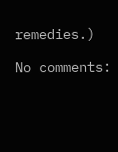remedies.)

No comments: